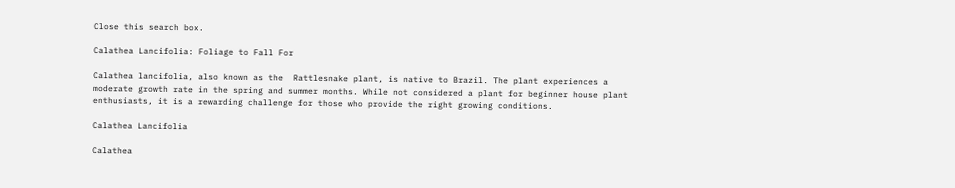Close this search box.

Calathea Lancifolia: Foliage to Fall For

Calathea lancifolia, also known as the  Rattlesnake plant, is native to Brazil. The plant experiences a moderate growth rate in the spring and summer months. While not considered a plant for beginner house plant enthusiasts, it is a rewarding challenge for those who provide the right growing conditions.

Calathea Lancifolia

Calathea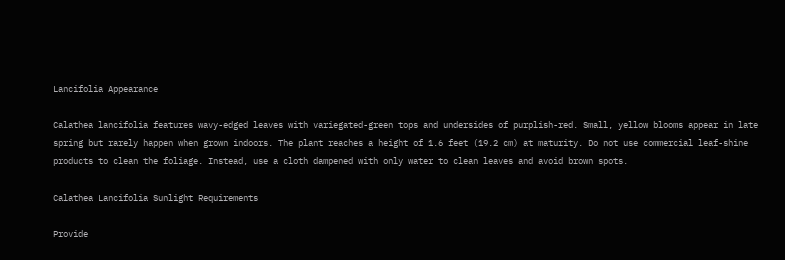Lancifolia Appearance

Calathea lancifolia features wavy-edged leaves with variegated-green tops and undersides of purplish-red. Small, yellow blooms appear in late spring but rarely happen when grown indoors. The plant reaches a height of 1.6 feet (19.2 cm) at maturity. Do not use commercial leaf-shine products to clean the foliage. Instead, use a cloth dampened with only water to clean leaves and avoid brown spots.

Calathea Lancifolia Sunlight Requirements

Provide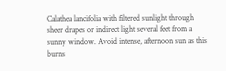Calathea lancifolia with filtered sunlight through sheer drapes or indirect light several feet from a sunny window. Avoid intense, afternoon sun as this burns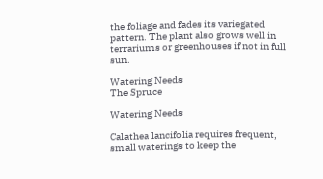the foliage and fades its variegated pattern. The plant also grows well in terrariums or greenhouses if not in full sun.

Watering Needs
The Spruce

Watering Needs

Calathea lancifolia requires frequent, small waterings to keep the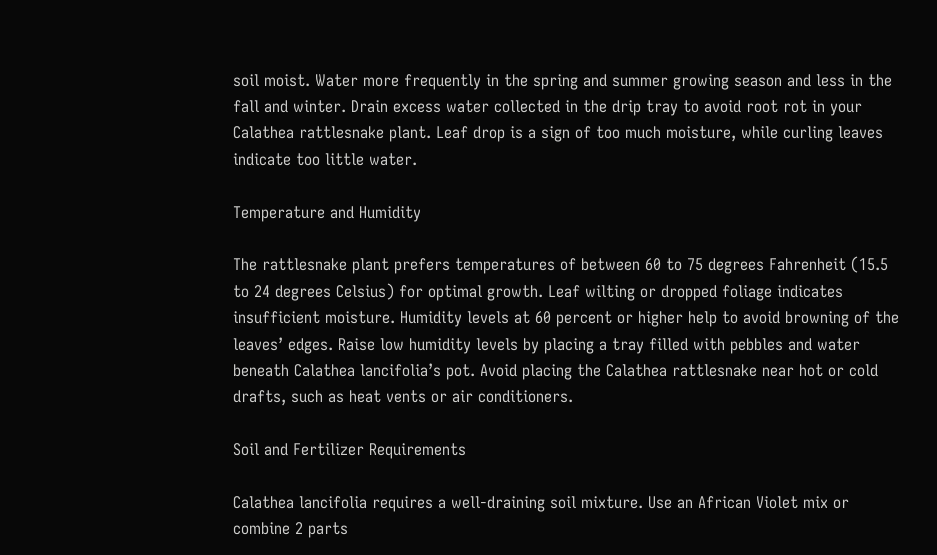soil moist. Water more frequently in the spring and summer growing season and less in the fall and winter. Drain excess water collected in the drip tray to avoid root rot in your Calathea rattlesnake plant. Leaf drop is a sign of too much moisture, while curling leaves indicate too little water.

Temperature and Humidity

The rattlesnake plant prefers temperatures of between 60 to 75 degrees Fahrenheit (15.5 to 24 degrees Celsius) for optimal growth. Leaf wilting or dropped foliage indicates insufficient moisture. Humidity levels at 60 percent or higher help to avoid browning of the leaves’ edges. Raise low humidity levels by placing a tray filled with pebbles and water beneath Calathea lancifolia’s pot. Avoid placing the Calathea rattlesnake near hot or cold drafts, such as heat vents or air conditioners.

Soil and Fertilizer Requirements

Calathea lancifolia requires a well-draining soil mixture. Use an African Violet mix or combine 2 parts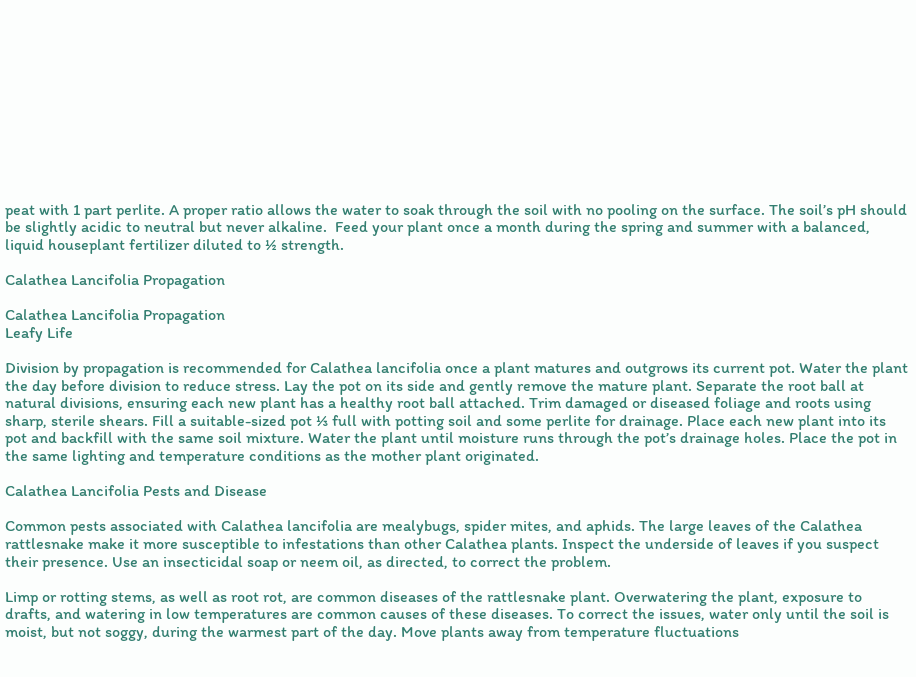peat with 1 part perlite. A proper ratio allows the water to soak through the soil with no pooling on the surface. The soil’s pH should be slightly acidic to neutral but never alkaline.  Feed your plant once a month during the spring and summer with a balanced, liquid houseplant fertilizer diluted to ½ strength.

Calathea Lancifolia Propagation

Calathea Lancifolia Propagation
Leafy Life

Division by propagation is recommended for Calathea lancifolia once a plant matures and outgrows its current pot. Water the plant the day before division to reduce stress. Lay the pot on its side and gently remove the mature plant. Separate the root ball at natural divisions, ensuring each new plant has a healthy root ball attached. Trim damaged or diseased foliage and roots using sharp, sterile shears. Fill a suitable-sized pot ⅓ full with potting soil and some perlite for drainage. Place each new plant into its pot and backfill with the same soil mixture. Water the plant until moisture runs through the pot’s drainage holes. Place the pot in the same lighting and temperature conditions as the mother plant originated.

Calathea Lancifolia Pests and Disease

Common pests associated with Calathea lancifolia are mealybugs, spider mites, and aphids. The large leaves of the Calathea rattlesnake make it more susceptible to infestations than other Calathea plants. Inspect the underside of leaves if you suspect their presence. Use an insecticidal soap or neem oil, as directed, to correct the problem.

Limp or rotting stems, as well as root rot, are common diseases of the rattlesnake plant. Overwatering the plant, exposure to drafts, and watering in low temperatures are common causes of these diseases. To correct the issues, water only until the soil is moist, but not soggy, during the warmest part of the day. Move plants away from temperature fluctuations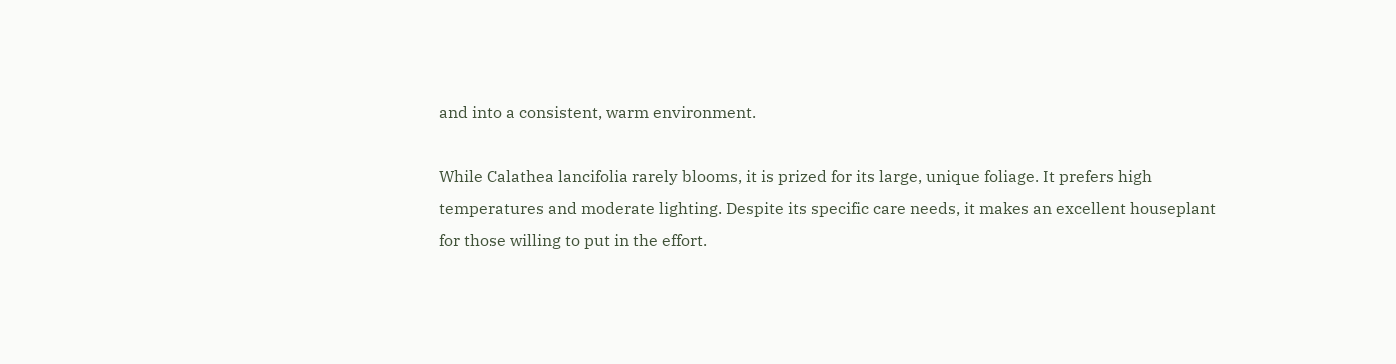and into a consistent, warm environment.

While Calathea lancifolia rarely blooms, it is prized for its large, unique foliage. It prefers high temperatures and moderate lighting. Despite its specific care needs, it makes an excellent houseplant for those willing to put in the effort.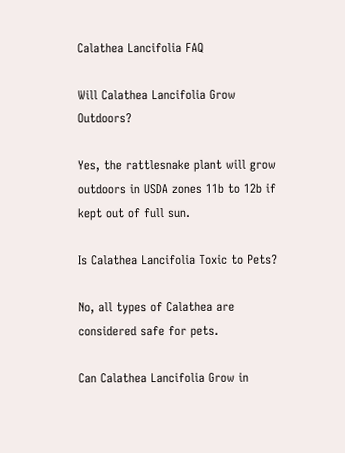Calathea Lancifolia FAQ

Will Calathea Lancifolia Grow Outdoors?

Yes, the rattlesnake plant will grow outdoors in USDA zones 11b to 12b if kept out of full sun.

Is Calathea Lancifolia Toxic to Pets?

No, all types of Calathea are considered safe for pets.

Can Calathea Lancifolia Grow in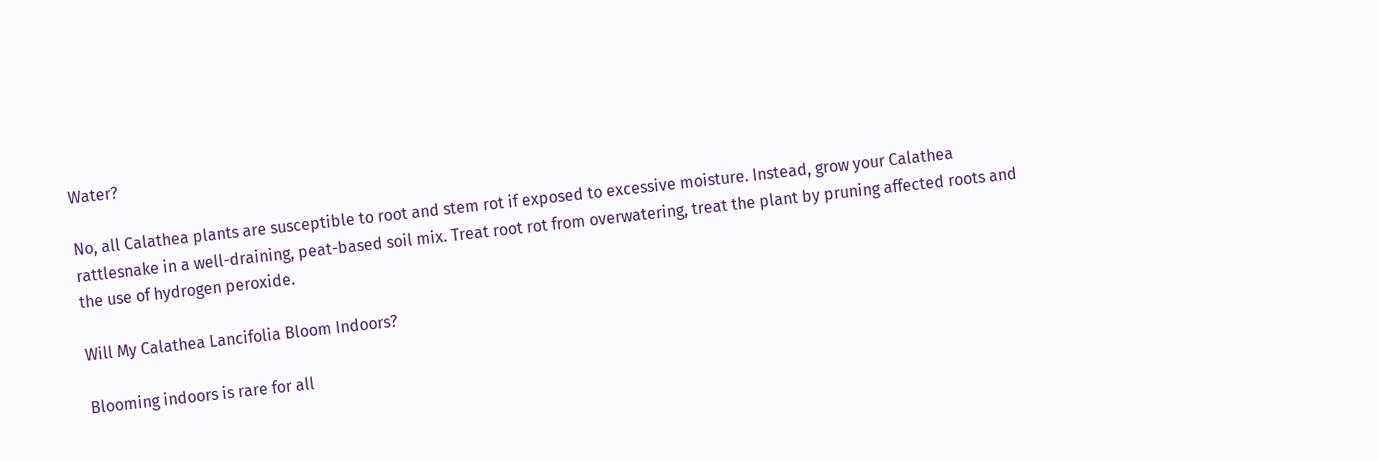Water?

No, all Calathea plants are susceptible to root and stem rot if exposed to excessive moisture. Instead, grow your Calathea rattlesnake in a well-draining, peat-based soil mix. Treat root rot from overwatering, treat the plant by pruning affected roots and the use of hydrogen peroxide.

Will My Calathea Lancifolia Bloom Indoors?

Blooming indoors is rare for all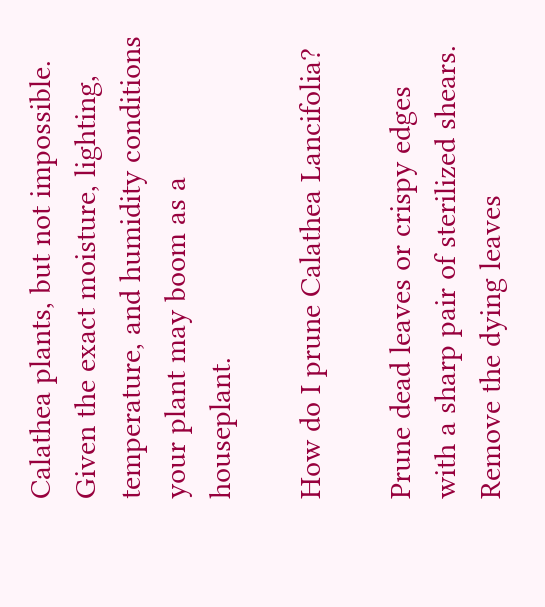Calathea plants, but not impossible. Given the exact moisture, lighting, temperature, and humidity conditions your plant may boom as a houseplant.

How do I prune Calathea Lancifolia?

Prune dead leaves or crispy edges with a sharp pair of sterilized shears. Remove the dying leaves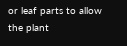or leaf parts to allow the plant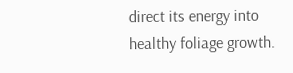direct its energy into healthy foliage growth.